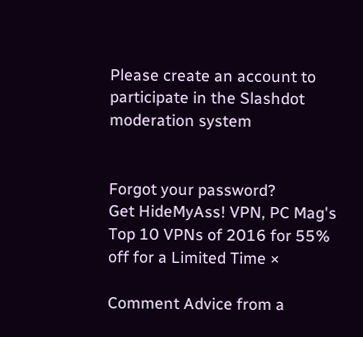Please create an account to participate in the Slashdot moderation system


Forgot your password?
Get HideMyAss! VPN, PC Mag's Top 10 VPNs of 2016 for 55% off for a Limited Time ×

Comment Advice from a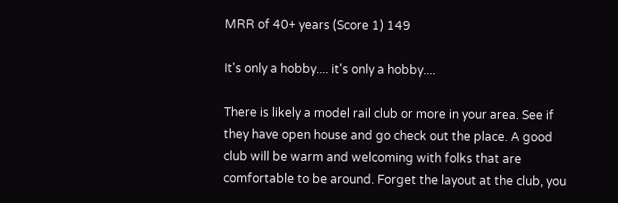MRR of 40+ years (Score 1) 149

It's only a hobby.... it's only a hobby....

There is likely a model rail club or more in your area. See if they have open house and go check out the place. A good club will be warm and welcoming with folks that are comfortable to be around. Forget the layout at the club, you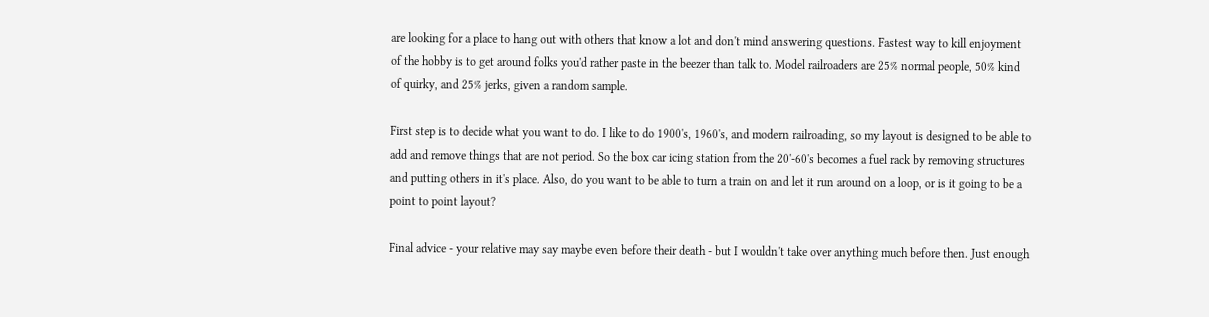are looking for a place to hang out with others that know a lot and don't mind answering questions. Fastest way to kill enjoyment of the hobby is to get around folks you'd rather paste in the beezer than talk to. Model railroaders are 25% normal people, 50% kind of quirky, and 25% jerks, given a random sample.

First step is to decide what you want to do. I like to do 1900's, 1960's, and modern railroading, so my layout is designed to be able to add and remove things that are not period. So the box car icing station from the 20'-60's becomes a fuel rack by removing structures and putting others in it's place. Also, do you want to be able to turn a train on and let it run around on a loop, or is it going to be a point to point layout?

Final advice - your relative may say maybe even before their death - but I wouldn't take over anything much before then. Just enough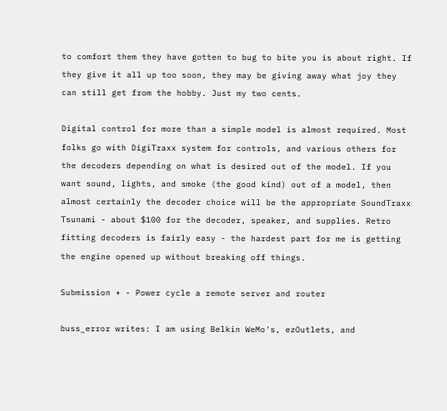to comfort them they have gotten to bug to bite you is about right. If they give it all up too soon, they may be giving away what joy they can still get from the hobby. Just my two cents.

Digital control for more than a simple model is almost required. Most folks go with DigiTraxx system for controls, and various others for the decoders depending on what is desired out of the model. If you want sound, lights, and smoke (the good kind) out of a model, then almost certainly the decoder choice will be the appropriate SoundTraxx Tsunami - about $100 for the decoder, speaker, and supplies. Retro fitting decoders is fairly easy - the hardest part for me is getting the engine opened up without breaking off things.

Submission + - Power cycle a remote server and router

buss_error writes: I am using Belkin WeMo's, ezOutlets, and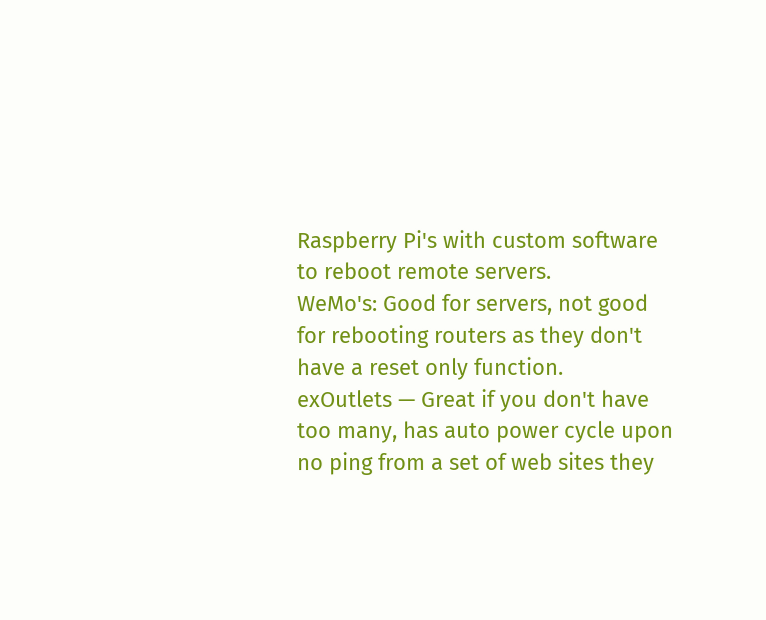Raspberry Pi's with custom software to reboot remote servers.
WeMo's: Good for servers, not good for rebooting routers as they don't have a reset only function.
exOutlets — Great if you don't have too many, has auto power cycle upon no ping from a set of web sites they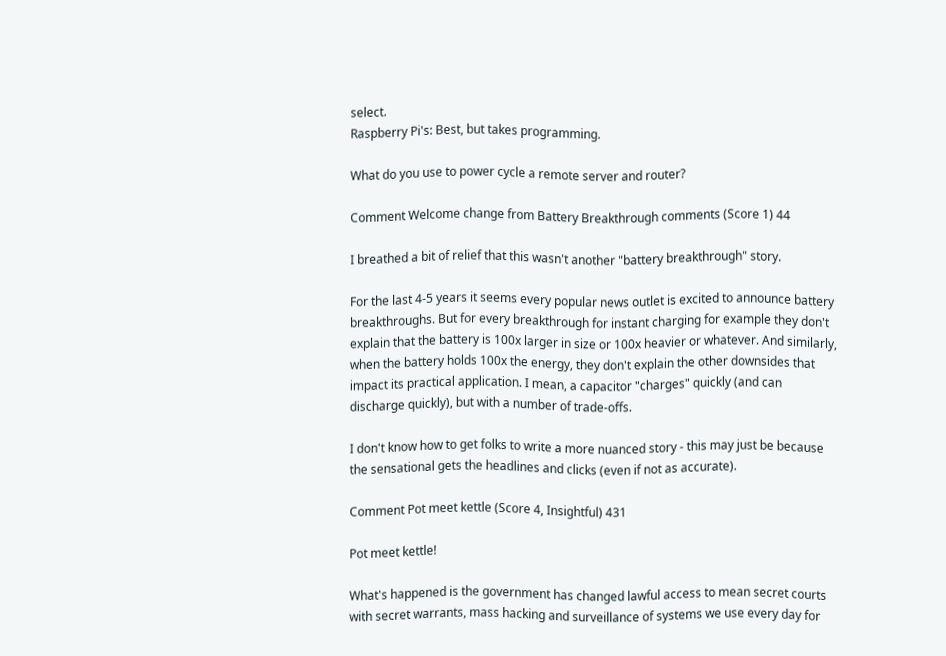select.
Raspberry Pi's: Best, but takes programming.

What do you use to power cycle a remote server and router?

Comment Welcome change from Battery Breakthrough comments (Score 1) 44

I breathed a bit of relief that this wasn't another "battery breakthrough" story.

For the last 4-5 years it seems every popular news outlet is excited to announce battery breakthroughs. But for every breakthrough for instant charging for example they don't explain that the battery is 100x larger in size or 100x heavier or whatever. And similarly, when the battery holds 100x the energy, they don't explain the other downsides that impact its practical application. I mean, a capacitor "charges" quickly (and can discharge quickly), but with a number of trade-offs.

I don't know how to get folks to write a more nuanced story - this may just be because the sensational gets the headlines and clicks (even if not as accurate).

Comment Pot meet kettle (Score 4, Insightful) 431

Pot meet kettle!

What's happened is the government has changed lawful access to mean secret courts with secret warrants, mass hacking and surveillance of systems we use every day for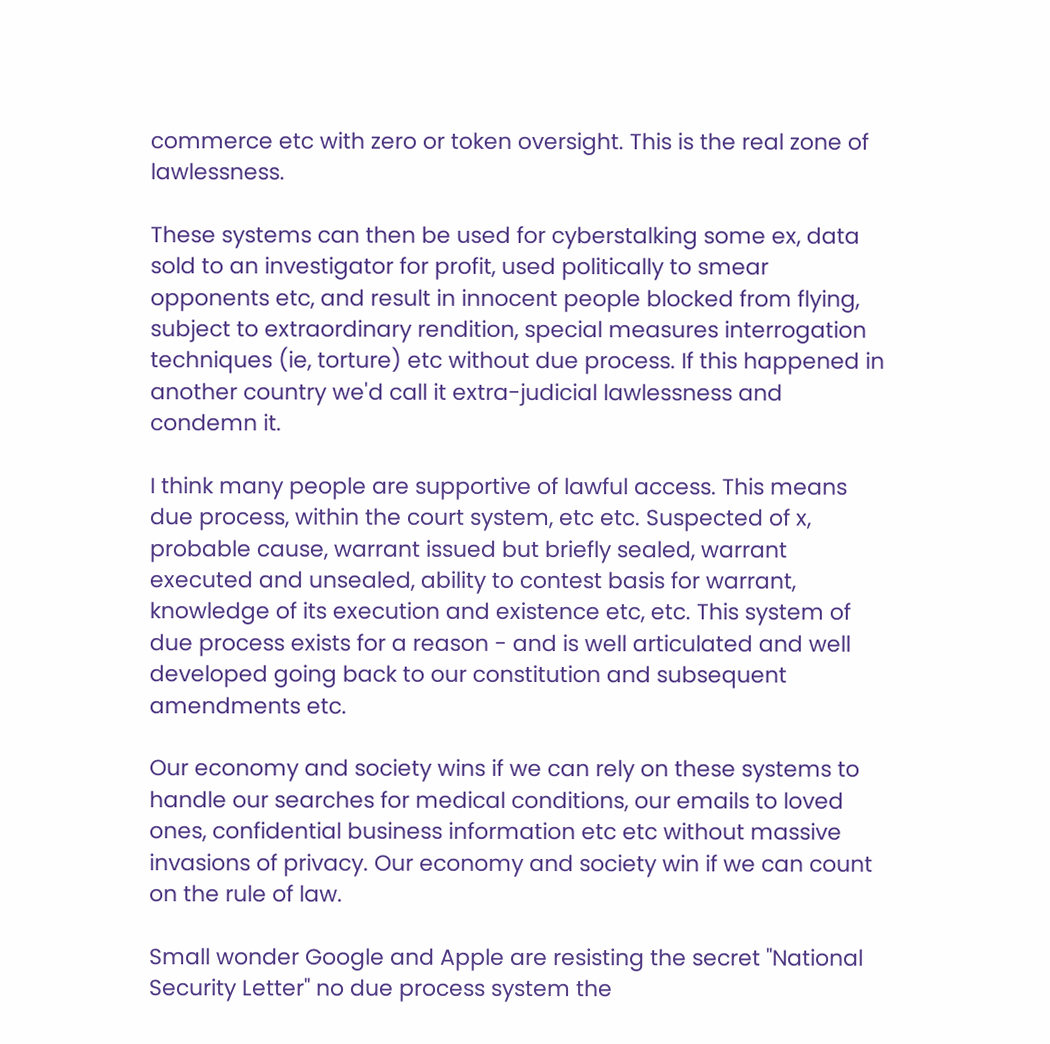commerce etc with zero or token oversight. This is the real zone of lawlessness.

These systems can then be used for cyberstalking some ex, data sold to an investigator for profit, used politically to smear opponents etc, and result in innocent people blocked from flying, subject to extraordinary rendition, special measures interrogation techniques (ie, torture) etc without due process. If this happened in another country we'd call it extra-judicial lawlessness and condemn it.

I think many people are supportive of lawful access. This means due process, within the court system, etc etc. Suspected of x, probable cause, warrant issued but briefly sealed, warrant executed and unsealed, ability to contest basis for warrant, knowledge of its execution and existence etc, etc. This system of due process exists for a reason - and is well articulated and well developed going back to our constitution and subsequent amendments etc.

Our economy and society wins if we can rely on these systems to handle our searches for medical conditions, our emails to loved ones, confidential business information etc etc without massive invasions of privacy. Our economy and society win if we can count on the rule of law.

Small wonder Google and Apple are resisting the secret "National Security Letter" no due process system the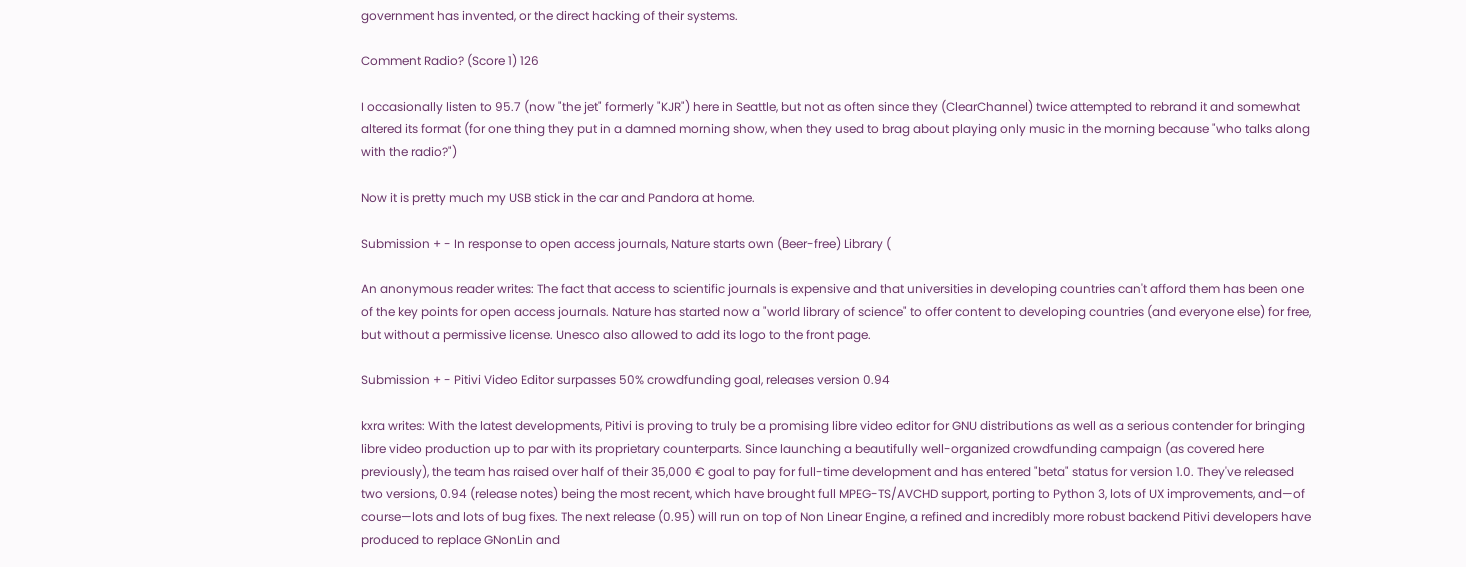government has invented, or the direct hacking of their systems.

Comment Radio? (Score 1) 126

I occasionally listen to 95.7 (now "the jet" formerly "KJR") here in Seattle, but not as often since they (ClearChannel) twice attempted to rebrand it and somewhat altered its format (for one thing they put in a damned morning show, when they used to brag about playing only music in the morning because "who talks along with the radio?")

Now it is pretty much my USB stick in the car and Pandora at home.

Submission + - In response to open access journals, Nature starts own (Beer-free) Library (

An anonymous reader writes: The fact that access to scientific journals is expensive and that universities in developing countries can't afford them has been one of the key points for open access journals. Nature has started now a "world library of science" to offer content to developing countries (and everyone else) for free, but without a permissive license. Unesco also allowed to add its logo to the front page.

Submission + - Pitivi Video Editor surpasses 50% crowdfunding goal, releases version 0.94

kxra writes: With the latest developments, Pitivi is proving to truly be a promising libre video editor for GNU distributions as well as a serious contender for bringing libre video production up to par with its proprietary counterparts. Since launching a beautifully well-organized crowdfunding campaign (as covered here previously), the team has raised over half of their 35,000 € goal to pay for full-time development and has entered "beta" status for version 1.0. They've released two versions, 0.94 (release notes) being the most recent, which have brought full MPEG-TS/AVCHD support, porting to Python 3, lots of UX improvements, and—of course—lots and lots of bug fixes. The next release (0.95) will run on top of Non Linear Engine, a refined and incredibly more robust backend Pitivi developers have produced to replace GNonLin and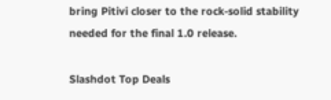bring Pitivi closer to the rock-solid stability needed for the final 1.0 release.

Slashdot Top Deals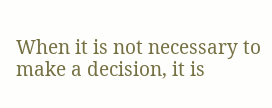When it is not necessary to make a decision, it is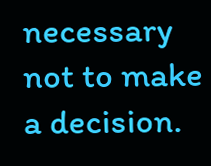necessary not to make a decision.